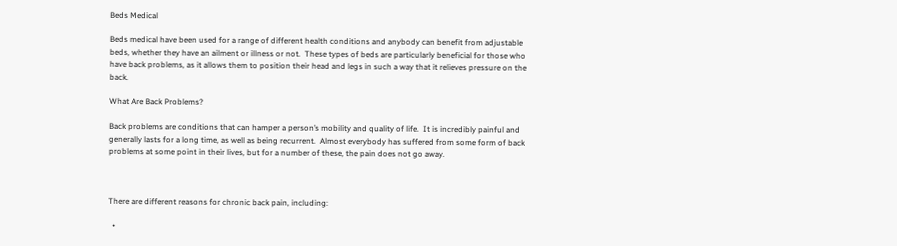Beds Medical

Beds medical have been used for a range of different health conditions and anybody can benefit from adjustable beds, whether they have an ailment or illness or not.  These types of beds are particularly beneficial for those who have back problems, as it allows them to position their head and legs in such a way that it relieves pressure on the back.

What Are Back Problems?

Back problems are conditions that can hamper a person’s mobility and quality of life.  It is incredibly painful and generally lasts for a long time, as well as being recurrent.  Almost everybody has suffered from some form of back problems at some point in their lives, but for a number of these, the pain does not go away.



There are different reasons for chronic back pain, including:

  •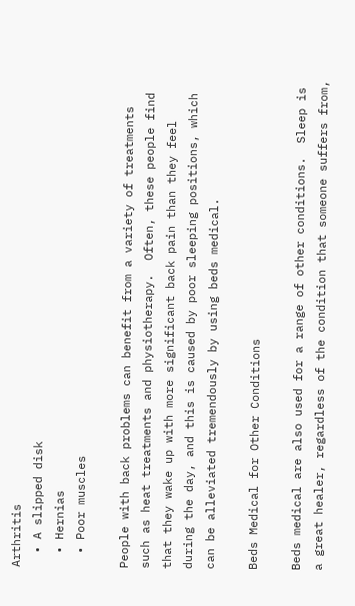Arthritis
  • A slipped disk
  • Hernias
  • Poor muscles

People with back problems can benefit from a variety of treatments such as heat treatments and physiotherapy.  Often, these people find that they wake up with more significant back pain than they feel during the day, and this is caused by poor sleeping positions, which can be alleviated tremendously by using beds medical.

Beds Medical for Other Conditions

Beds medical are also used for a range of other conditions.  Sleep is a great healer, regardless of the condition that someone suffers from,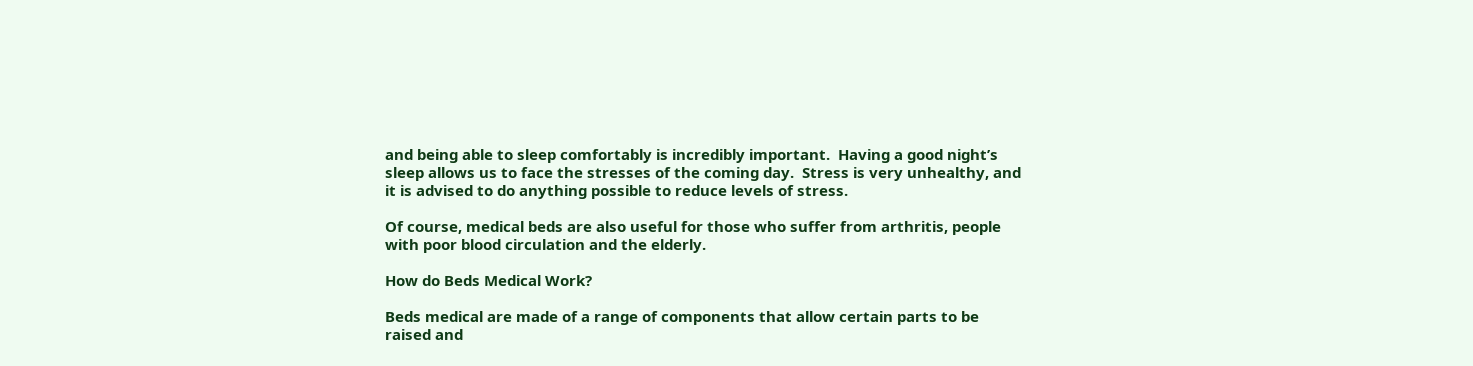and being able to sleep comfortably is incredibly important.  Having a good night’s sleep allows us to face the stresses of the coming day.  Stress is very unhealthy, and it is advised to do anything possible to reduce levels of stress.

Of course, medical beds are also useful for those who suffer from arthritis, people with poor blood circulation and the elderly.

How do Beds Medical Work?

Beds medical are made of a range of components that allow certain parts to be raised and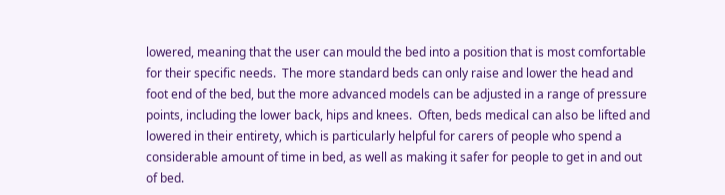lowered, meaning that the user can mould the bed into a position that is most comfortable for their specific needs.  The more standard beds can only raise and lower the head and foot end of the bed, but the more advanced models can be adjusted in a range of pressure points, including the lower back, hips and knees.  Often, beds medical can also be lifted and lowered in their entirety, which is particularly helpful for carers of people who spend a considerable amount of time in bed, as well as making it safer for people to get in and out of bed.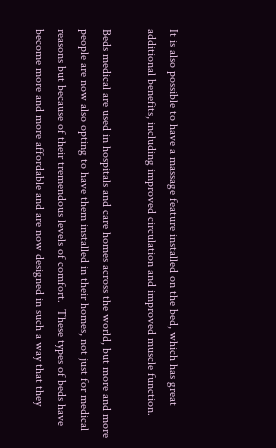It is also possible to have a massage feature installed on the bed, which has great additional benefits, including improved circulation and improved muscle function.

Beds medical are used in hospitals and care homes across the world, but more and more people are now also opting to have them installed in their homes, not just for medical reasons but because of their tremendous levels of comfort.  These types of beds have become more and more affordable and are now designed in such a way that they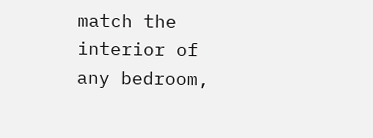match the interior of any bedroom,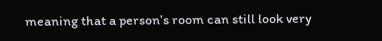meaning that a person’s room can still look very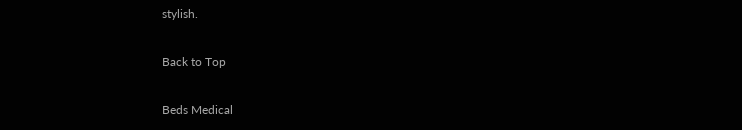stylish.

Back to Top

Beds Medical